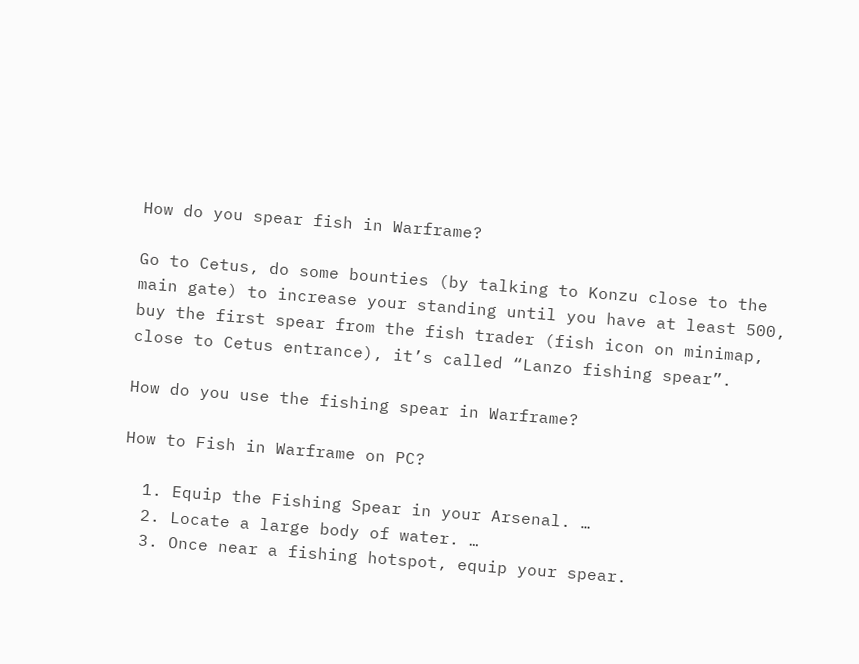How do you spear fish in Warframe?

Go to Cetus, do some bounties (by talking to Konzu close to the main gate) to increase your standing until you have at least 500, buy the first spear from the fish trader (fish icon on minimap, close to Cetus entrance), it’s called “Lanzo fishing spear”.

How do you use the fishing spear in Warframe?

How to Fish in Warframe on PC?

  1. Equip the Fishing Spear in your Arsenal. …
  2. Locate a large body of water. …
  3. Once near a fishing hotspot, equip your spear.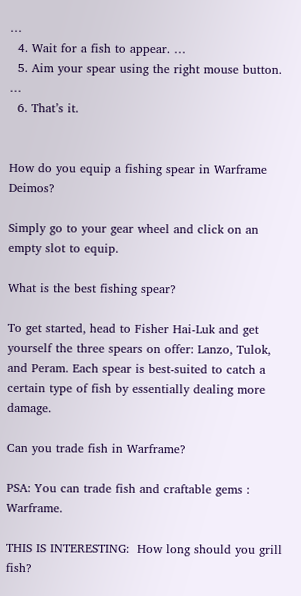…
  4. Wait for a fish to appear. …
  5. Aim your spear using the right mouse button. …
  6. That’s it.


How do you equip a fishing spear in Warframe Deimos?

Simply go to your gear wheel and click on an empty slot to equip.

What is the best fishing spear?

To get started, head to Fisher Hai-Luk and get yourself the three spears on offer: Lanzo, Tulok, and Peram. Each spear is best-suited to catch a certain type of fish by essentially dealing more damage.

Can you trade fish in Warframe?

PSA: You can trade fish and craftable gems : Warframe.

THIS IS INTERESTING:  How long should you grill fish?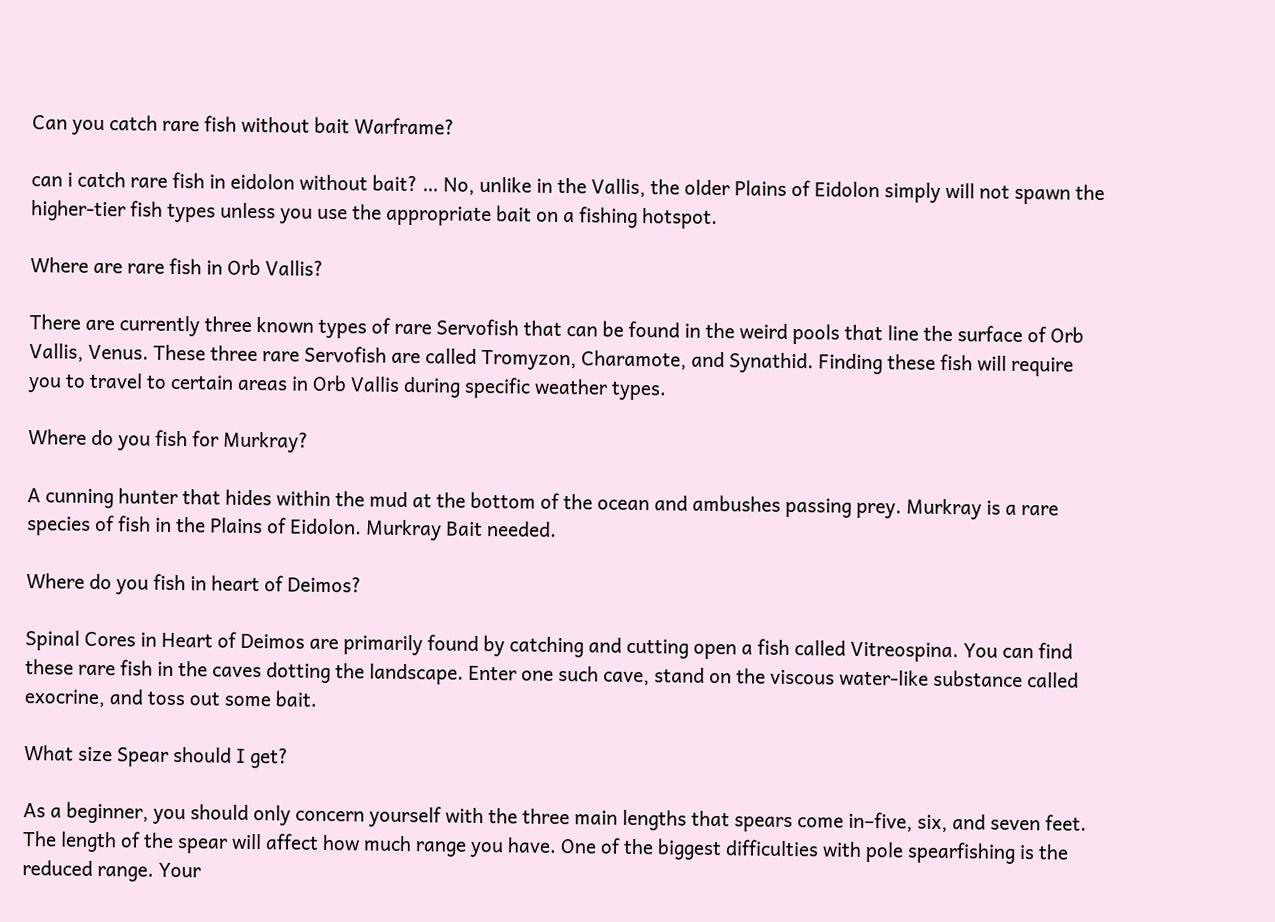Can you catch rare fish without bait Warframe?

can i catch rare fish in eidolon without bait? … No, unlike in the Vallis, the older Plains of Eidolon simply will not spawn the higher-tier fish types unless you use the appropriate bait on a fishing hotspot.

Where are rare fish in Orb Vallis?

There are currently three known types of rare Servofish that can be found in the weird pools that line the surface of Orb Vallis, Venus. These three rare Servofish are called Tromyzon, Charamote, and Synathid. Finding these fish will require you to travel to certain areas in Orb Vallis during specific weather types.

Where do you fish for Murkray?

A cunning hunter that hides within the mud at the bottom of the ocean and ambushes passing prey. Murkray is a rare species of fish in the Plains of Eidolon. Murkray Bait needed.

Where do you fish in heart of Deimos?

Spinal Cores in Heart of Deimos are primarily found by catching and cutting open a fish called Vitreospina. You can find these rare fish in the caves dotting the landscape. Enter one such cave, stand on the viscous water-like substance called exocrine, and toss out some bait.

What size Spear should I get?

As a beginner, you should only concern yourself with the three main lengths that spears come in–five, six, and seven feet. The length of the spear will affect how much range you have. One of the biggest difficulties with pole spearfishing is the reduced range. Your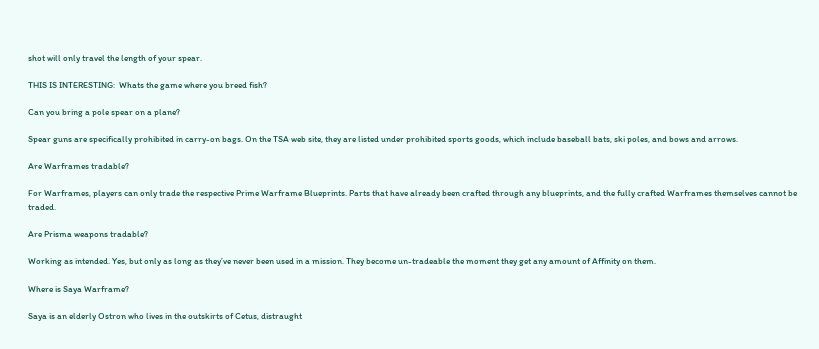shot will only travel the length of your spear.

THIS IS INTERESTING:  Whats the game where you breed fish?

Can you bring a pole spear on a plane?

Spear guns are specifically prohibited in carry-on bags. On the TSA web site, they are listed under prohibited sports goods, which include baseball bats, ski poles, and bows and arrows.

Are Warframes tradable?

For Warframes, players can only trade the respective Prime Warframe Blueprints. Parts that have already been crafted through any blueprints, and the fully crafted Warframes themselves cannot be traded.

Are Prisma weapons tradable?

Working as intended. Yes, but only as long as they’ve never been used in a mission. They become un-tradeable the moment they get any amount of Affinity on them.

Where is Saya Warframe?

Saya is an elderly Ostron who lives in the outskirts of Cetus, distraught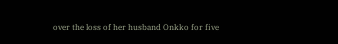over the loss of her husband Onkko for five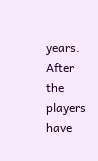years. After the players have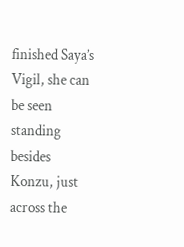finished Saya’s Vigil, she can be seen standing besides Konzu, just across the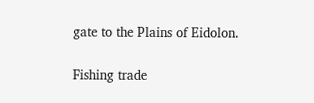gate to the Plains of Eidolon.

Fishing trade